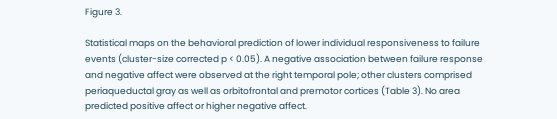Figure 3.

Statistical maps on the behavioral prediction of lower individual responsiveness to failure events (cluster-size corrected p < 0.05). A negative association between failure response and negative affect were observed at the right temporal pole; other clusters comprised periaqueductal gray as well as orbitofrontal and premotor cortices (Table 3). No area predicted positive affect or higher negative affect.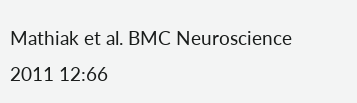Mathiak et al. BMC Neuroscience 2011 12:66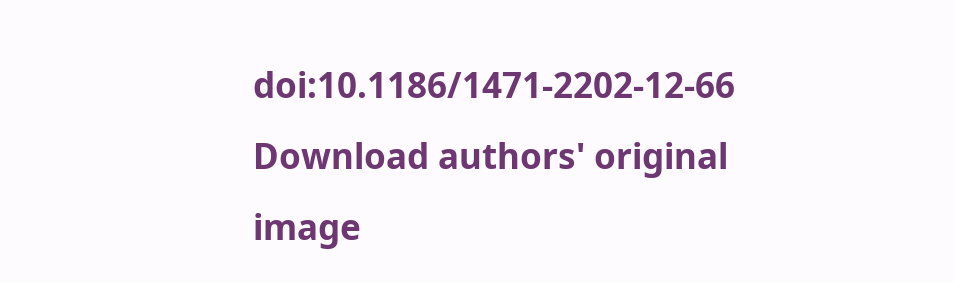doi:10.1186/1471-2202-12-66
Download authors' original image